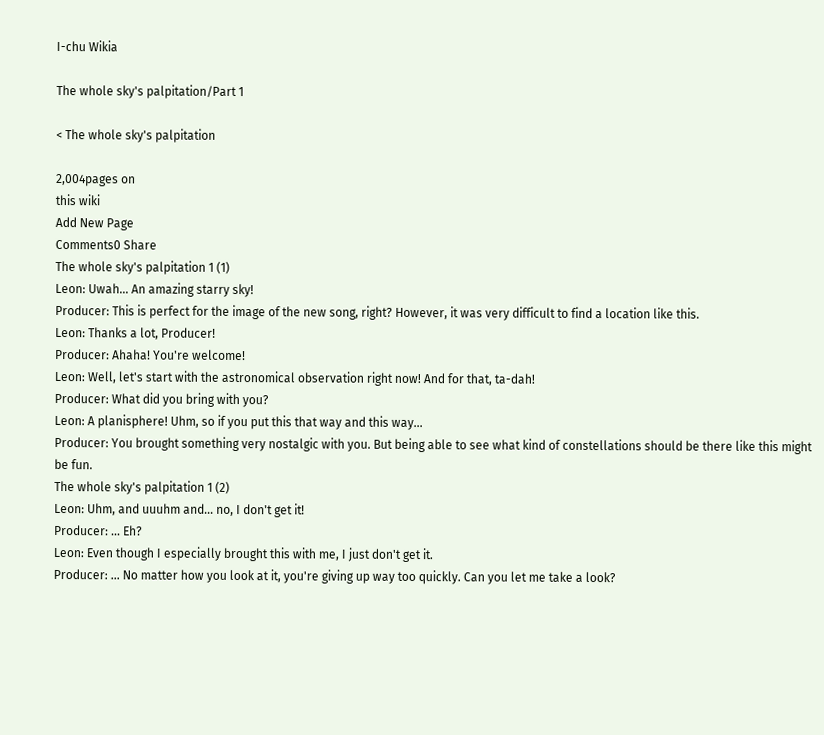I-chu Wikia

The whole sky's palpitation/Part 1

< The whole sky's palpitation

2,004pages on
this wiki
Add New Page
Comments0 Share
The whole sky's palpitation 1 (1)
Leon: Uwah... An amazing starry sky!
Producer: This is perfect for the image of the new song, right? However, it was very difficult to find a location like this.
Leon: Thanks a lot, Producer!
Producer: Ahaha! You're welcome!
Leon: Well, let's start with the astronomical observation right now! And for that, ta-dah!
Producer: What did you bring with you?
Leon: A planisphere! Uhm, so if you put this that way and this way...
Producer: You brought something very nostalgic with you. But being able to see what kind of constellations should be there like this might be fun.
The whole sky's palpitation 1 (2)
Leon: Uhm, and uuuhm and... no, I don't get it!
Producer: ... Eh?
Leon: Even though I especially brought this with me, I just don't get it.
Producer: ... No matter how you look at it, you're giving up way too quickly. Can you let me take a look?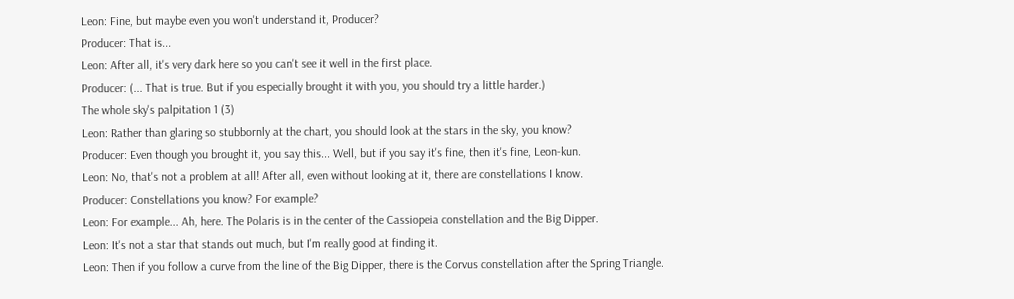Leon: Fine, but maybe even you won't understand it, Producer?
Producer: That is...
Leon: After all, it's very dark here so you can't see it well in the first place.
Producer: (... That is true. But if you especially brought it with you, you should try a little harder.)
The whole sky's palpitation 1 (3)
Leon: Rather than glaring so stubbornly at the chart, you should look at the stars in the sky, you know?
Producer: Even though you brought it, you say this... Well, but if you say it's fine, then it's fine, Leon-kun.
Leon: No, that's not a problem at all! After all, even without looking at it, there are constellations I know.
Producer: Constellations you know? For example?
Leon: For example... Ah, here. The Polaris is in the center of the Cassiopeia constellation and the Big Dipper.
Leon: It's not a star that stands out much, but I'm really good at finding it.
Leon: Then if you follow a curve from the line of the Big Dipper, there is the Corvus constellation after the Spring Triangle.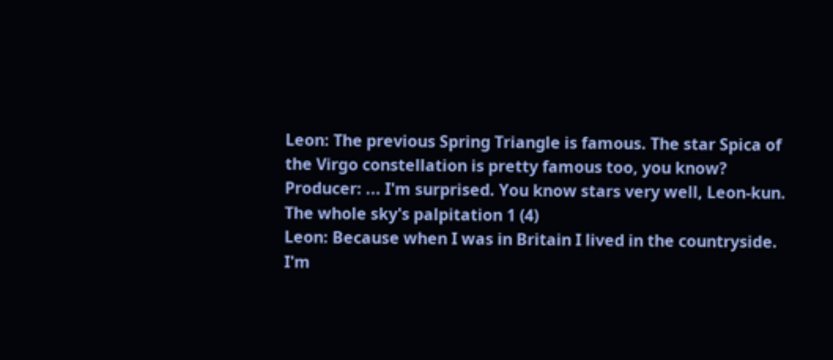Leon: The previous Spring Triangle is famous. The star Spica of the Virgo constellation is pretty famous too, you know?
Producer: ... I'm surprised. You know stars very well, Leon-kun.
The whole sky's palpitation 1 (4)
Leon: Because when I was in Britain I lived in the countryside. I'm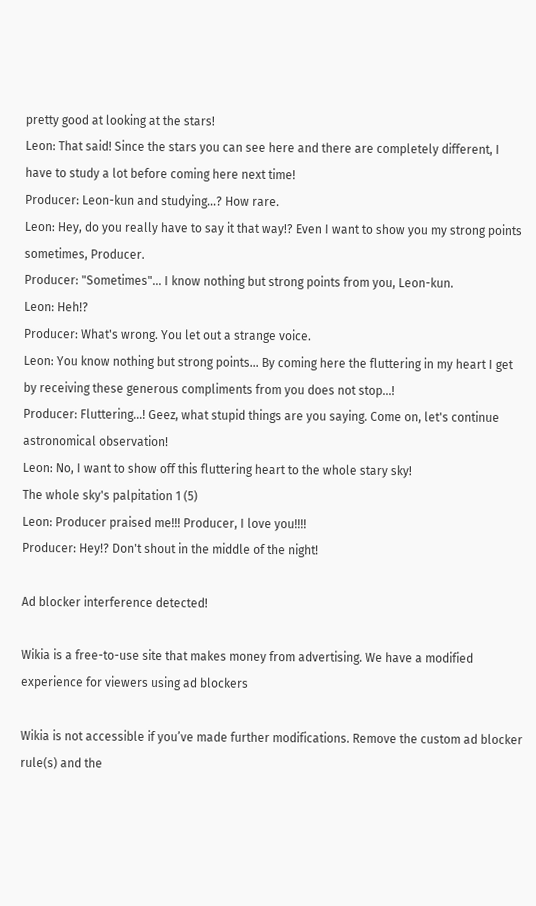pretty good at looking at the stars!
Leon: That said! Since the stars you can see here and there are completely different, I have to study a lot before coming here next time!
Producer: Leon-kun and studying...? How rare.
Leon: Hey, do you really have to say it that way!? Even I want to show you my strong points sometimes, Producer.
Producer: "Sometimes"... I know nothing but strong points from you, Leon-kun.
Leon: Heh!?
Producer: What's wrong. You let out a strange voice.
Leon: You know nothing but strong points... By coming here the fluttering in my heart I get by receiving these generous compliments from you does not stop...!
Producer: Fluttering...! Geez, what stupid things are you saying. Come on, let's continue astronomical observation!
Leon: No, I want to show off this fluttering heart to the whole stary sky!
The whole sky's palpitation 1 (5)
Leon: Producer praised me!!! Producer, I love you!!!!
Producer: Hey!? Don't shout in the middle of the night!

Ad blocker interference detected!

Wikia is a free-to-use site that makes money from advertising. We have a modified experience for viewers using ad blockers

Wikia is not accessible if you’ve made further modifications. Remove the custom ad blocker rule(s) and the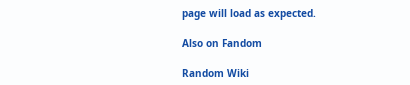page will load as expected.

Also on Fandom

Random Wiki